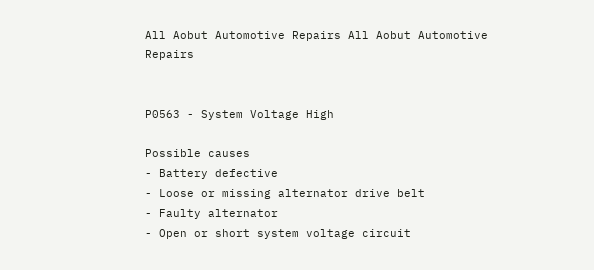All Aobut Automotive Repairs All Aobut Automotive Repairs


P0563 - System Voltage High

Possible causes
- Battery defective
- Loose or missing alternator drive belt
- Faulty alternator
- Open or short system voltage circuit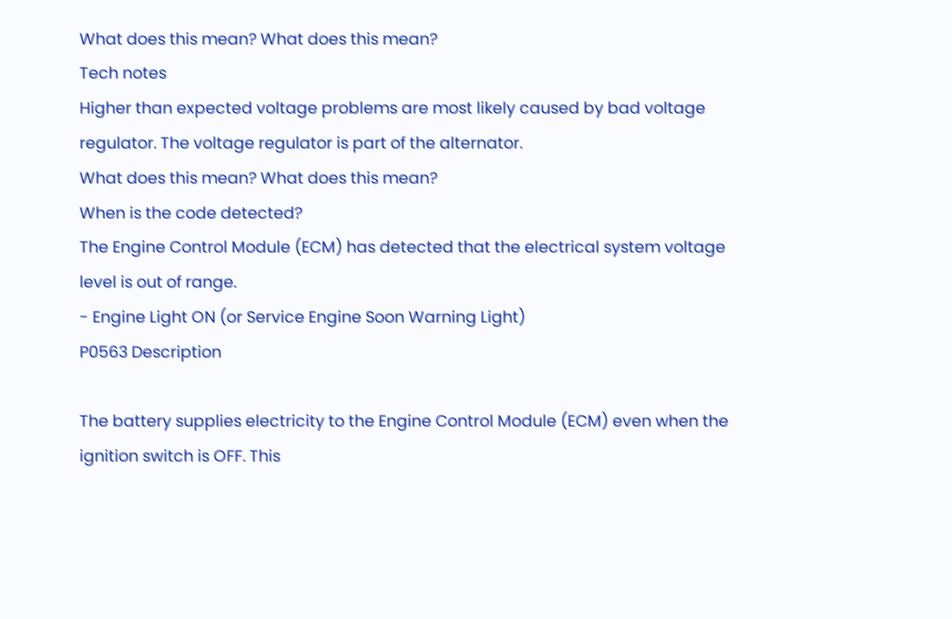What does this mean? What does this mean?
Tech notes
Higher than expected voltage problems are most likely caused by bad voltage regulator. The voltage regulator is part of the alternator.
What does this mean? What does this mean?
When is the code detected?
The Engine Control Module (ECM) has detected that the electrical system voltage level is out of range.
- Engine Light ON (or Service Engine Soon Warning Light)
P0563 Description

The battery supplies electricity to the Engine Control Module (ECM) even when the ignition switch is OFF. This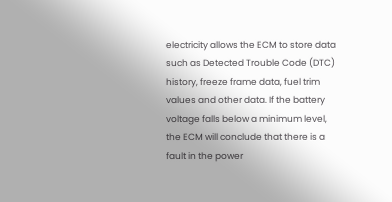electricity allows the ECM to store data such as Detected Trouble Code (DTC) history, freeze frame data, fuel trim values and other data. If the battery voltage falls below a minimum level, the ECM will conclude that there is a fault in the power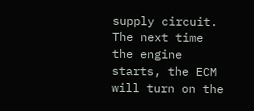supply circuit. The next time the engine starts, the ECM will turn on the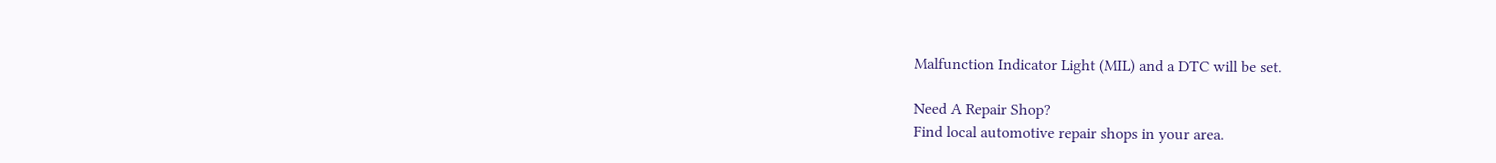Malfunction Indicator Light (MIL) and a DTC will be set.

Need A Repair Shop?
Find local automotive repair shops in your area.